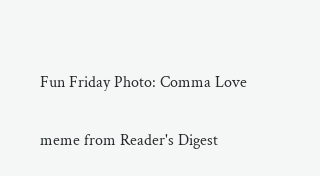Fun Friday Photo: Comma Love

meme from Reader's Digest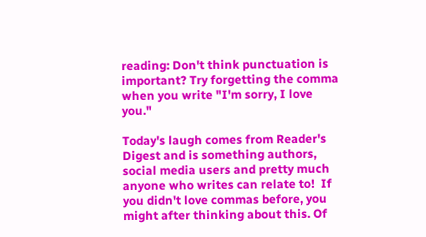reading: Don't think punctuation is important? Try forgetting the comma when you write "I'm sorry, I love you."

Today's laugh comes from Reader's Digest and is something authors, social media users and pretty much anyone who writes can relate to!  If you didn't love commas before, you might after thinking about this. Of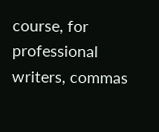course, for professional writers, commas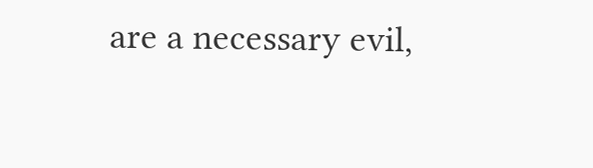are a necessary evil,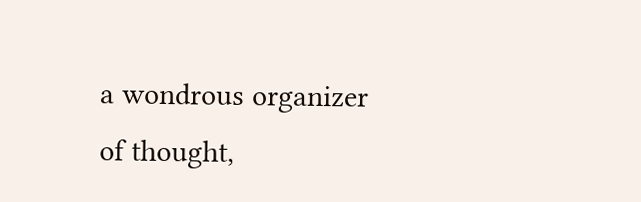a wondrous organizer of thought,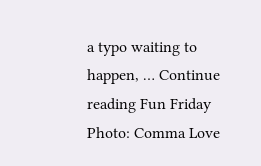a typo waiting to happen, … Continue reading Fun Friday Photo: Comma Love